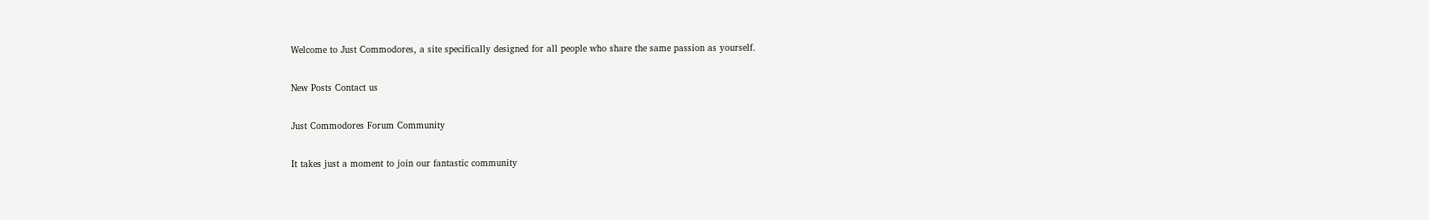Welcome to Just Commodores, a site specifically designed for all people who share the same passion as yourself.

New Posts Contact us

Just Commodores Forum Community

It takes just a moment to join our fantastic community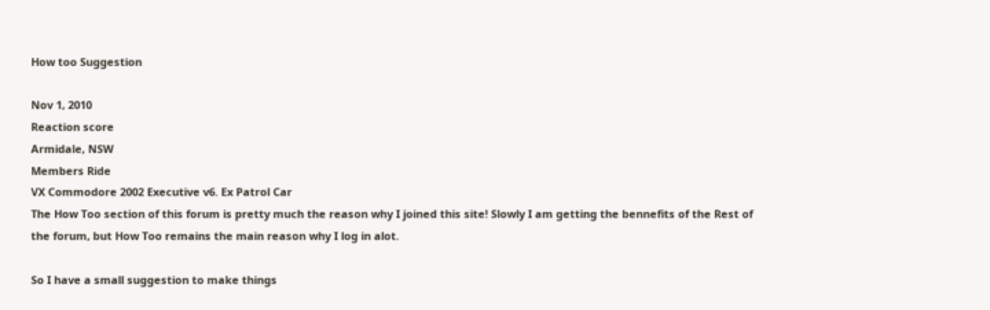How too Suggestion

Nov 1, 2010
Reaction score
Armidale, NSW
Members Ride
VX Commodore 2002 Executive v6. Ex Patrol Car
The How Too section of this forum is pretty much the reason why I joined this site! Slowly I am getting the bennefits of the Rest of the forum, but How Too remains the main reason why I log in alot.

So I have a small suggestion to make things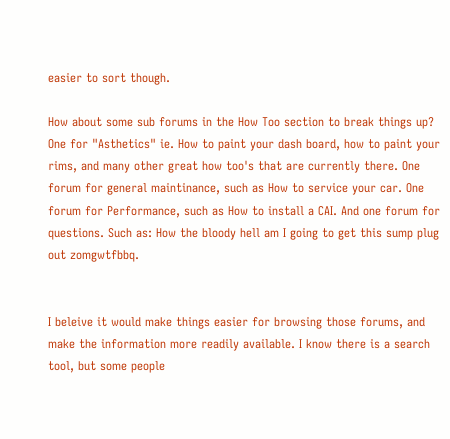easier to sort though.

How about some sub forums in the How Too section to break things up? One for "Asthetics" ie. How to paint your dash board, how to paint your rims, and many other great how too's that are currently there. One forum for general maintinance, such as How to service your car. One forum for Performance, such as How to install a CAI. And one forum for questions. Such as: How the bloody hell am I going to get this sump plug out zomgwtfbbq.


I beleive it would make things easier for browsing those forums, and make the information more readily available. I know there is a search tool, but some people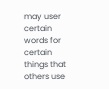may user certain words for certain things that others use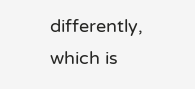differently, which is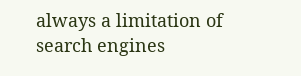always a limitation of search engines